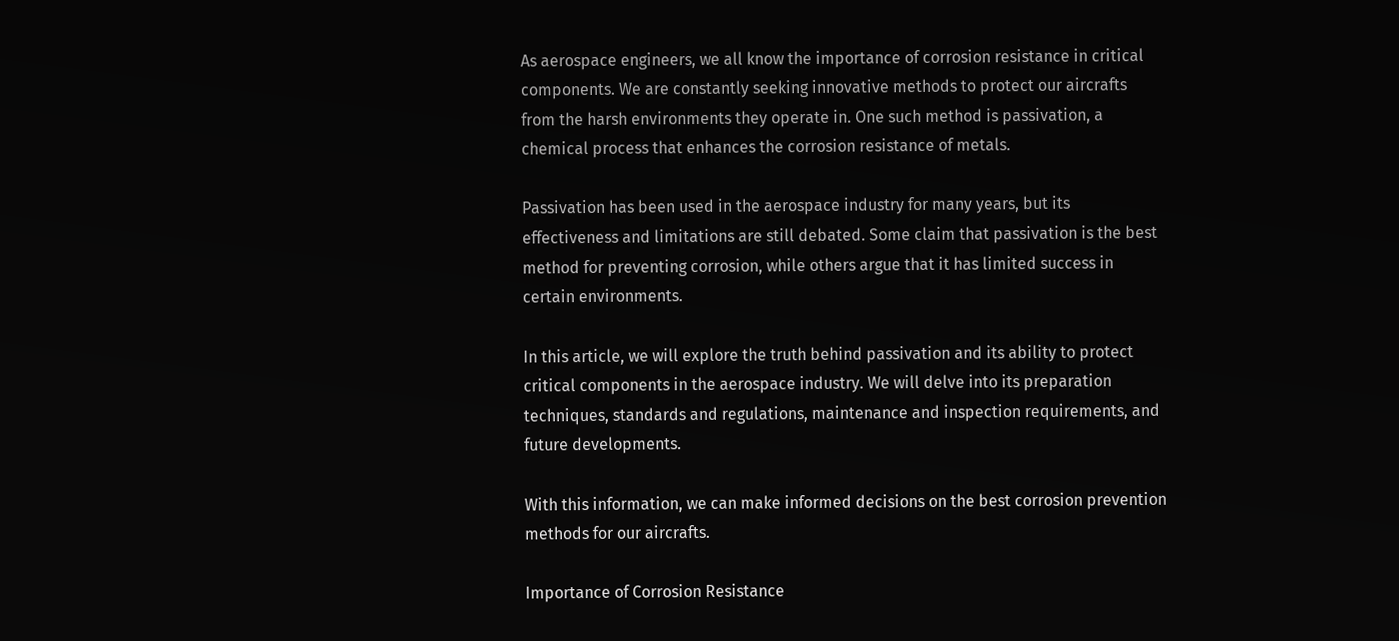As aerospace engineers, we all know the importance of corrosion resistance in critical components. We are constantly seeking innovative methods to protect our aircrafts from the harsh environments they operate in. One such method is passivation, a chemical process that enhances the corrosion resistance of metals.

Passivation has been used in the aerospace industry for many years, but its effectiveness and limitations are still debated. Some claim that passivation is the best method for preventing corrosion, while others argue that it has limited success in certain environments.

In this article, we will explore the truth behind passivation and its ability to protect critical components in the aerospace industry. We will delve into its preparation techniques, standards and regulations, maintenance and inspection requirements, and future developments.

With this information, we can make informed decisions on the best corrosion prevention methods for our aircrafts.

Importance of Corrosion Resistance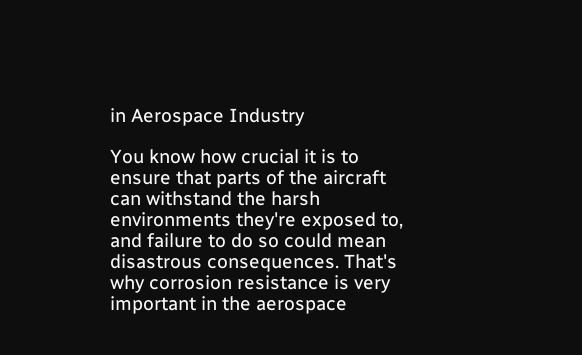in Aerospace Industry

You know how crucial it is to ensure that parts of the aircraft can withstand the harsh environments they're exposed to, and failure to do so could mean disastrous consequences. That's why corrosion resistance is very important in the aerospace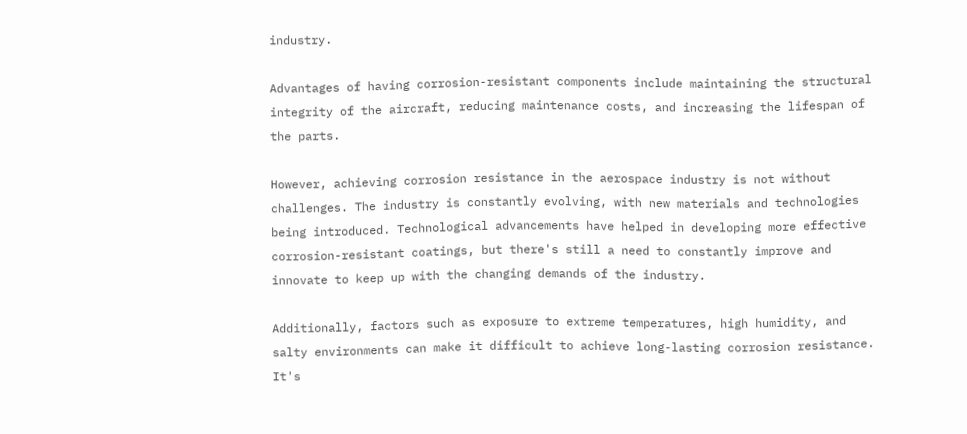industry.

Advantages of having corrosion-resistant components include maintaining the structural integrity of the aircraft, reducing maintenance costs, and increasing the lifespan of the parts.

However, achieving corrosion resistance in the aerospace industry is not without challenges. The industry is constantly evolving, with new materials and technologies being introduced. Technological advancements have helped in developing more effective corrosion-resistant coatings, but there's still a need to constantly improve and innovate to keep up with the changing demands of the industry.

Additionally, factors such as exposure to extreme temperatures, high humidity, and salty environments can make it difficult to achieve long-lasting corrosion resistance. It's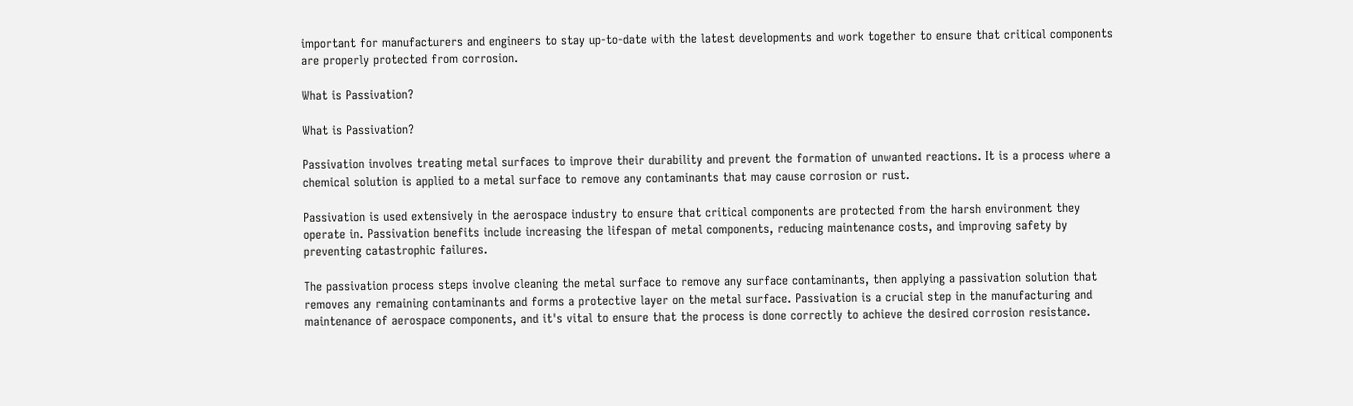important for manufacturers and engineers to stay up-to-date with the latest developments and work together to ensure that critical components are properly protected from corrosion.

What is Passivation?

What is Passivation?

Passivation involves treating metal surfaces to improve their durability and prevent the formation of unwanted reactions. It is a process where a chemical solution is applied to a metal surface to remove any contaminants that may cause corrosion or rust.

Passivation is used extensively in the aerospace industry to ensure that critical components are protected from the harsh environment they operate in. Passivation benefits include increasing the lifespan of metal components, reducing maintenance costs, and improving safety by preventing catastrophic failures.

The passivation process steps involve cleaning the metal surface to remove any surface contaminants, then applying a passivation solution that removes any remaining contaminants and forms a protective layer on the metal surface. Passivation is a crucial step in the manufacturing and maintenance of aerospace components, and it's vital to ensure that the process is done correctly to achieve the desired corrosion resistance.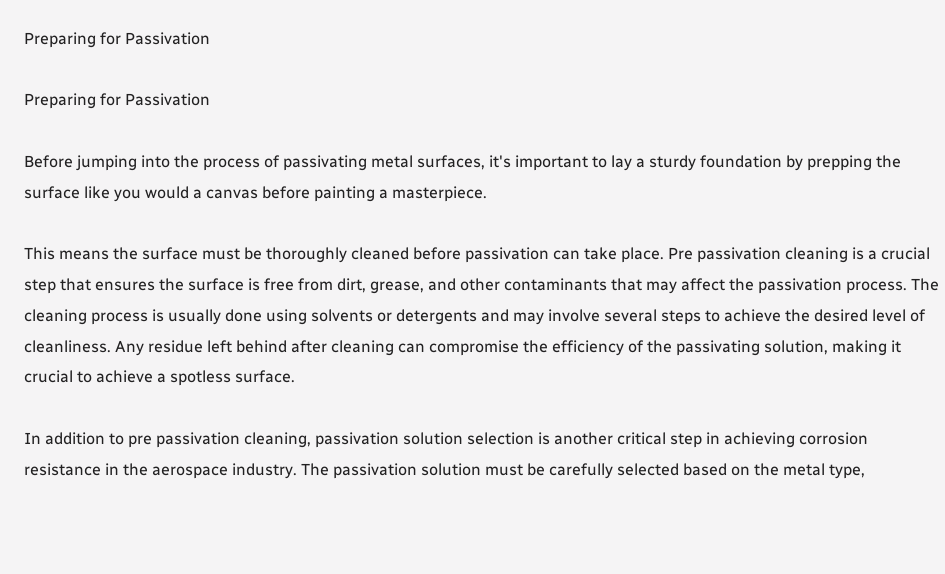Preparing for Passivation

Preparing for Passivation

Before jumping into the process of passivating metal surfaces, it's important to lay a sturdy foundation by prepping the surface like you would a canvas before painting a masterpiece.

This means the surface must be thoroughly cleaned before passivation can take place. Pre passivation cleaning is a crucial step that ensures the surface is free from dirt, grease, and other contaminants that may affect the passivation process. The cleaning process is usually done using solvents or detergents and may involve several steps to achieve the desired level of cleanliness. Any residue left behind after cleaning can compromise the efficiency of the passivating solution, making it crucial to achieve a spotless surface.

In addition to pre passivation cleaning, passivation solution selection is another critical step in achieving corrosion resistance in the aerospace industry. The passivation solution must be carefully selected based on the metal type,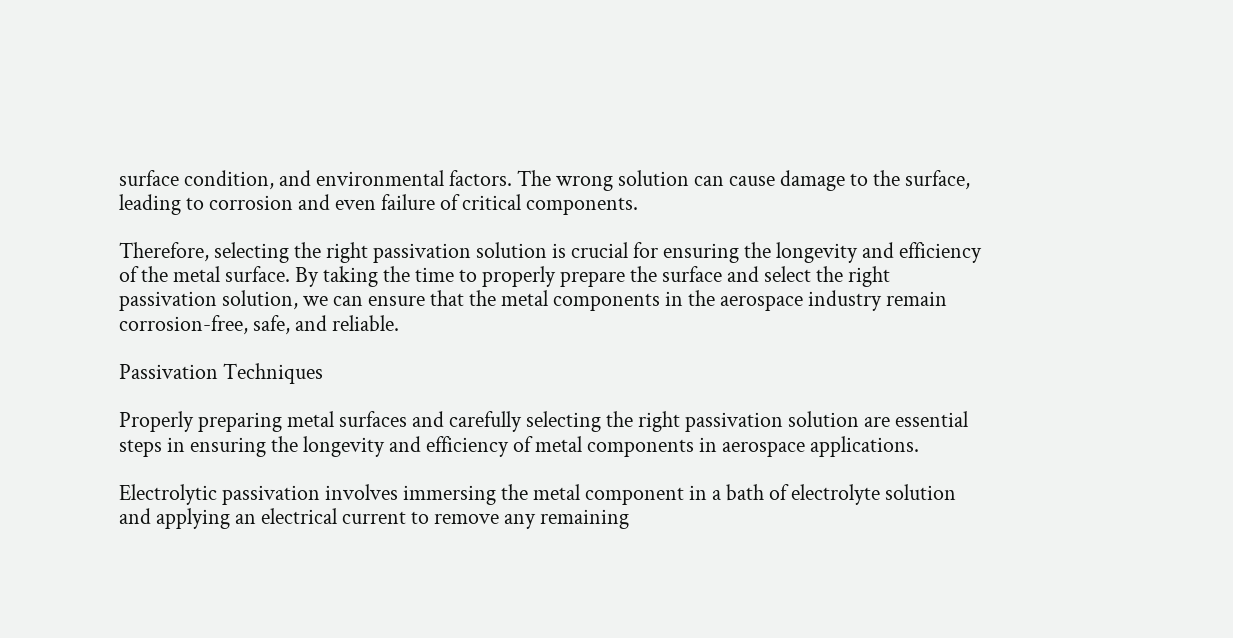surface condition, and environmental factors. The wrong solution can cause damage to the surface, leading to corrosion and even failure of critical components.

Therefore, selecting the right passivation solution is crucial for ensuring the longevity and efficiency of the metal surface. By taking the time to properly prepare the surface and select the right passivation solution, we can ensure that the metal components in the aerospace industry remain corrosion-free, safe, and reliable.

Passivation Techniques

Properly preparing metal surfaces and carefully selecting the right passivation solution are essential steps in ensuring the longevity and efficiency of metal components in aerospace applications.

Electrolytic passivation involves immersing the metal component in a bath of electrolyte solution and applying an electrical current to remove any remaining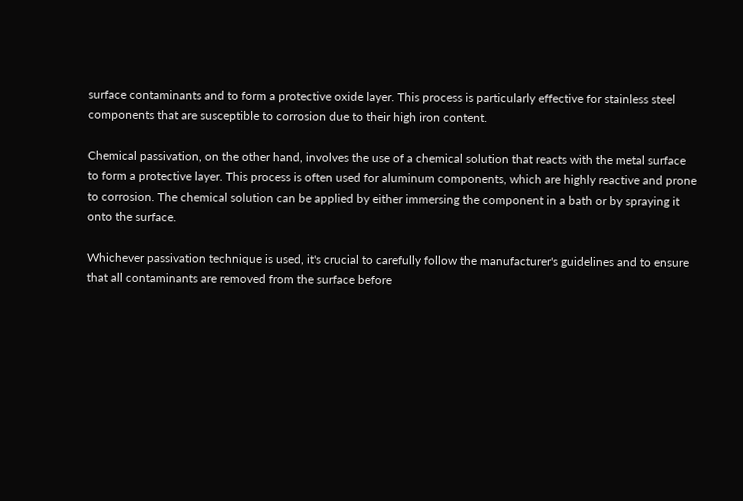surface contaminants and to form a protective oxide layer. This process is particularly effective for stainless steel components that are susceptible to corrosion due to their high iron content.

Chemical passivation, on the other hand, involves the use of a chemical solution that reacts with the metal surface to form a protective layer. This process is often used for aluminum components, which are highly reactive and prone to corrosion. The chemical solution can be applied by either immersing the component in a bath or by spraying it onto the surface.

Whichever passivation technique is used, it's crucial to carefully follow the manufacturer's guidelines and to ensure that all contaminants are removed from the surface before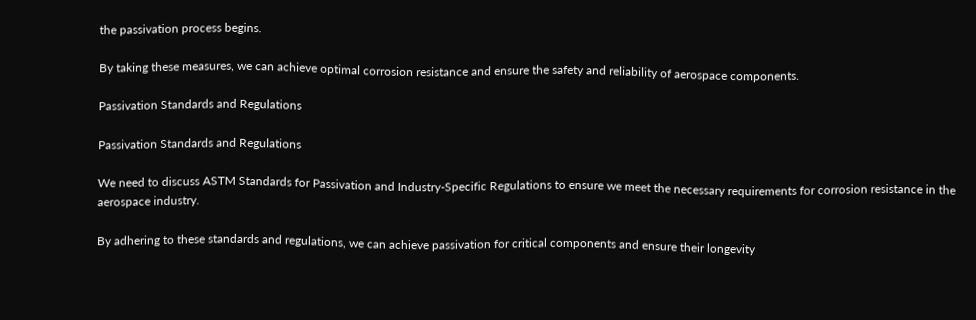the passivation process begins.

By taking these measures, we can achieve optimal corrosion resistance and ensure the safety and reliability of aerospace components.

Passivation Standards and Regulations

Passivation Standards and Regulations

We need to discuss ASTM Standards for Passivation and Industry-Specific Regulations to ensure we meet the necessary requirements for corrosion resistance in the aerospace industry.

By adhering to these standards and regulations, we can achieve passivation for critical components and ensure their longevity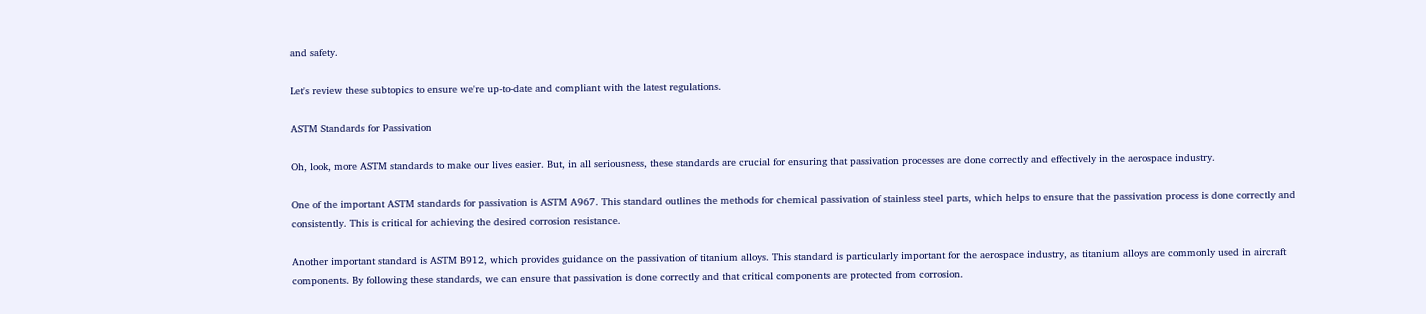and safety.

Let's review these subtopics to ensure we're up-to-date and compliant with the latest regulations.

ASTM Standards for Passivation

Oh, look, more ASTM standards to make our lives easier. But, in all seriousness, these standards are crucial for ensuring that passivation processes are done correctly and effectively in the aerospace industry.

One of the important ASTM standards for passivation is ASTM A967. This standard outlines the methods for chemical passivation of stainless steel parts, which helps to ensure that the passivation process is done correctly and consistently. This is critical for achieving the desired corrosion resistance.

Another important standard is ASTM B912, which provides guidance on the passivation of titanium alloys. This standard is particularly important for the aerospace industry, as titanium alloys are commonly used in aircraft components. By following these standards, we can ensure that passivation is done correctly and that critical components are protected from corrosion.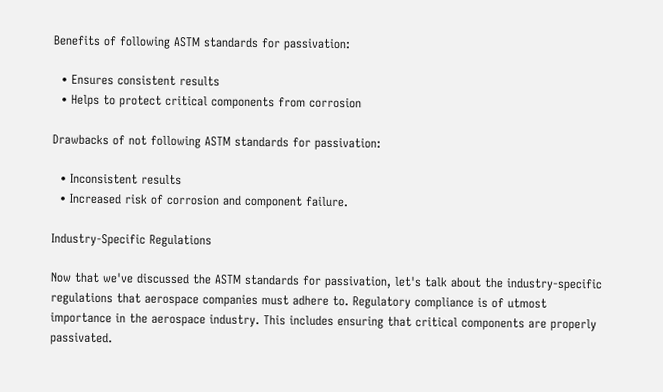Benefits of following ASTM standards for passivation:

  • Ensures consistent results
  • Helps to protect critical components from corrosion

Drawbacks of not following ASTM standards for passivation:

  • Inconsistent results
  • Increased risk of corrosion and component failure.

Industry-Specific Regulations

Now that we've discussed the ASTM standards for passivation, let's talk about the industry-specific regulations that aerospace companies must adhere to. Regulatory compliance is of utmost importance in the aerospace industry. This includes ensuring that critical components are properly passivated.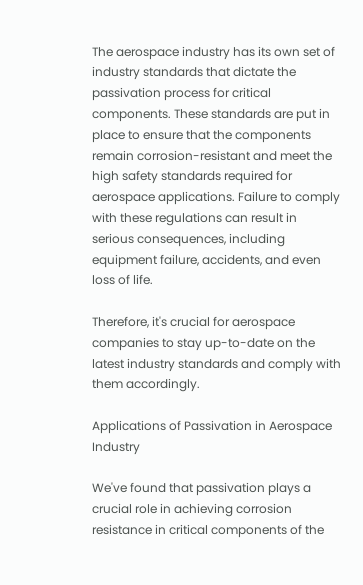The aerospace industry has its own set of industry standards that dictate the passivation process for critical components. These standards are put in place to ensure that the components remain corrosion-resistant and meet the high safety standards required for aerospace applications. Failure to comply with these regulations can result in serious consequences, including equipment failure, accidents, and even loss of life.

Therefore, it's crucial for aerospace companies to stay up-to-date on the latest industry standards and comply with them accordingly.

Applications of Passivation in Aerospace Industry

We've found that passivation plays a crucial role in achieving corrosion resistance in critical components of the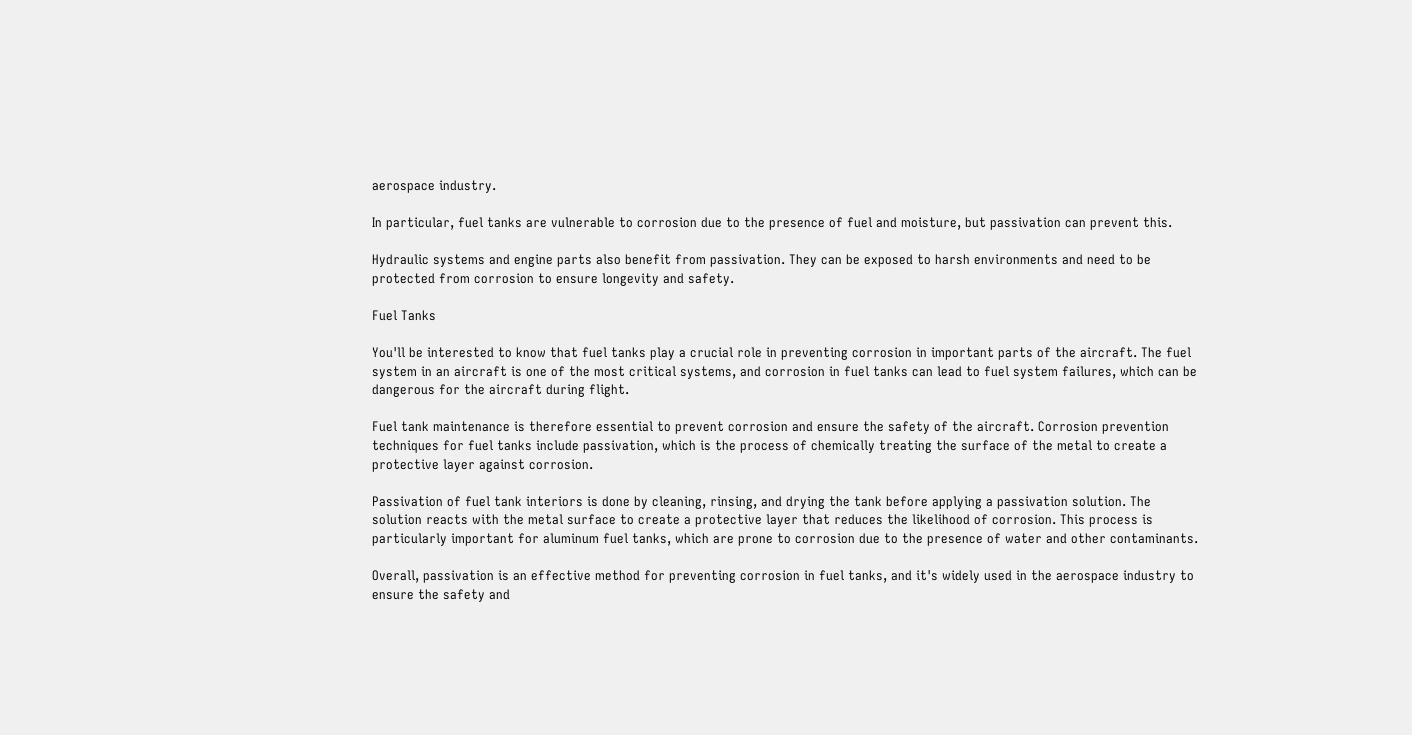aerospace industry.

In particular, fuel tanks are vulnerable to corrosion due to the presence of fuel and moisture, but passivation can prevent this.

Hydraulic systems and engine parts also benefit from passivation. They can be exposed to harsh environments and need to be protected from corrosion to ensure longevity and safety.

Fuel Tanks

You'll be interested to know that fuel tanks play a crucial role in preventing corrosion in important parts of the aircraft. The fuel system in an aircraft is one of the most critical systems, and corrosion in fuel tanks can lead to fuel system failures, which can be dangerous for the aircraft during flight.

Fuel tank maintenance is therefore essential to prevent corrosion and ensure the safety of the aircraft. Corrosion prevention techniques for fuel tanks include passivation, which is the process of chemically treating the surface of the metal to create a protective layer against corrosion.

Passivation of fuel tank interiors is done by cleaning, rinsing, and drying the tank before applying a passivation solution. The solution reacts with the metal surface to create a protective layer that reduces the likelihood of corrosion. This process is particularly important for aluminum fuel tanks, which are prone to corrosion due to the presence of water and other contaminants.

Overall, passivation is an effective method for preventing corrosion in fuel tanks, and it's widely used in the aerospace industry to ensure the safety and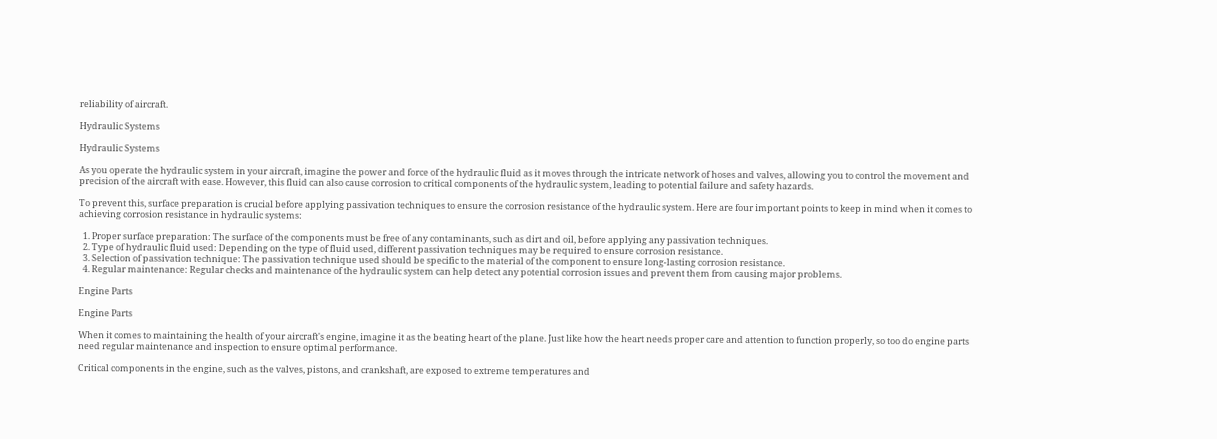reliability of aircraft.

Hydraulic Systems

Hydraulic Systems

As you operate the hydraulic system in your aircraft, imagine the power and force of the hydraulic fluid as it moves through the intricate network of hoses and valves, allowing you to control the movement and precision of the aircraft with ease. However, this fluid can also cause corrosion to critical components of the hydraulic system, leading to potential failure and safety hazards.

To prevent this, surface preparation is crucial before applying passivation techniques to ensure the corrosion resistance of the hydraulic system. Here are four important points to keep in mind when it comes to achieving corrosion resistance in hydraulic systems:

  1. Proper surface preparation: The surface of the components must be free of any contaminants, such as dirt and oil, before applying any passivation techniques.
  2. Type of hydraulic fluid used: Depending on the type of fluid used, different passivation techniques may be required to ensure corrosion resistance.
  3. Selection of passivation technique: The passivation technique used should be specific to the material of the component to ensure long-lasting corrosion resistance.
  4. Regular maintenance: Regular checks and maintenance of the hydraulic system can help detect any potential corrosion issues and prevent them from causing major problems.

Engine Parts

Engine Parts

When it comes to maintaining the health of your aircraft's engine, imagine it as the beating heart of the plane. Just like how the heart needs proper care and attention to function properly, so too do engine parts need regular maintenance and inspection to ensure optimal performance.

Critical components in the engine, such as the valves, pistons, and crankshaft, are exposed to extreme temperatures and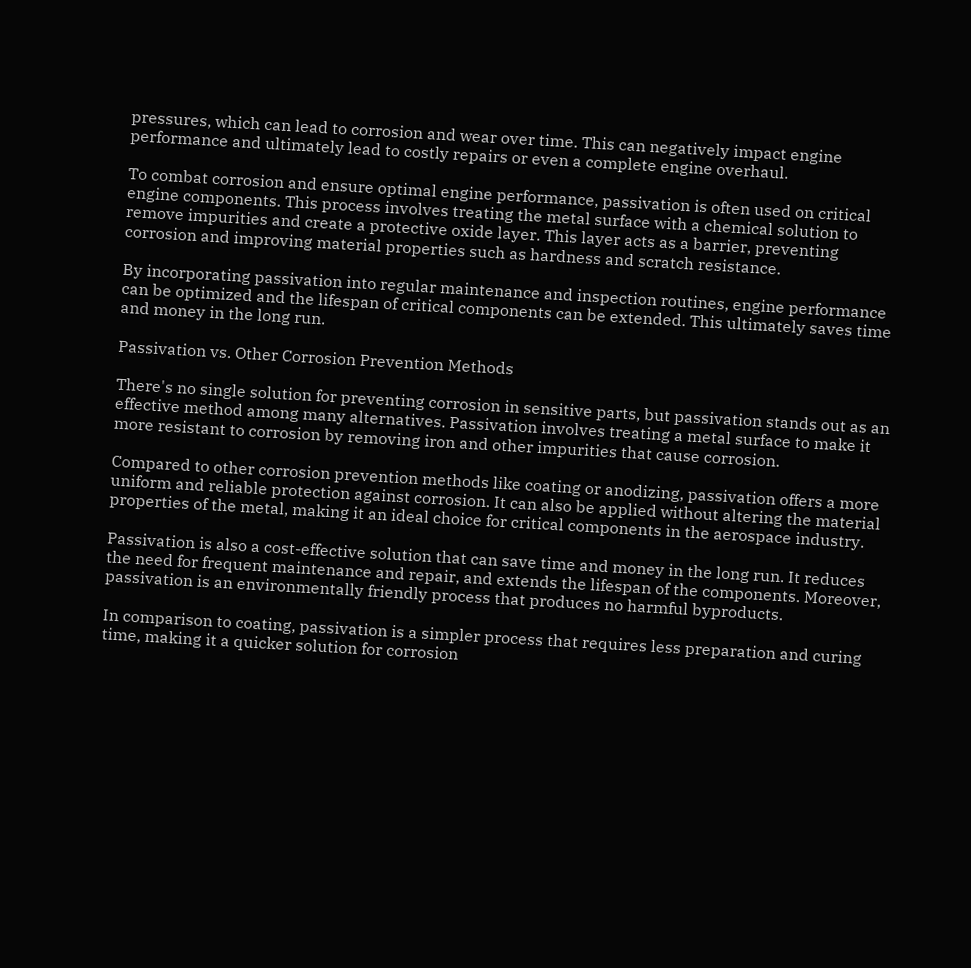pressures, which can lead to corrosion and wear over time. This can negatively impact engine performance and ultimately lead to costly repairs or even a complete engine overhaul.

To combat corrosion and ensure optimal engine performance, passivation is often used on critical engine components. This process involves treating the metal surface with a chemical solution to remove impurities and create a protective oxide layer. This layer acts as a barrier, preventing corrosion and improving material properties such as hardness and scratch resistance.

By incorporating passivation into regular maintenance and inspection routines, engine performance can be optimized and the lifespan of critical components can be extended. This ultimately saves time and money in the long run.

Passivation vs. Other Corrosion Prevention Methods

There's no single solution for preventing corrosion in sensitive parts, but passivation stands out as an effective method among many alternatives. Passivation involves treating a metal surface to make it more resistant to corrosion by removing iron and other impurities that cause corrosion.

Compared to other corrosion prevention methods like coating or anodizing, passivation offers a more uniform and reliable protection against corrosion. It can also be applied without altering the material properties of the metal, making it an ideal choice for critical components in the aerospace industry.

Passivation is also a cost-effective solution that can save time and money in the long run. It reduces the need for frequent maintenance and repair, and extends the lifespan of the components. Moreover, passivation is an environmentally friendly process that produces no harmful byproducts.

In comparison to coating, passivation is a simpler process that requires less preparation and curing time, making it a quicker solution for corrosion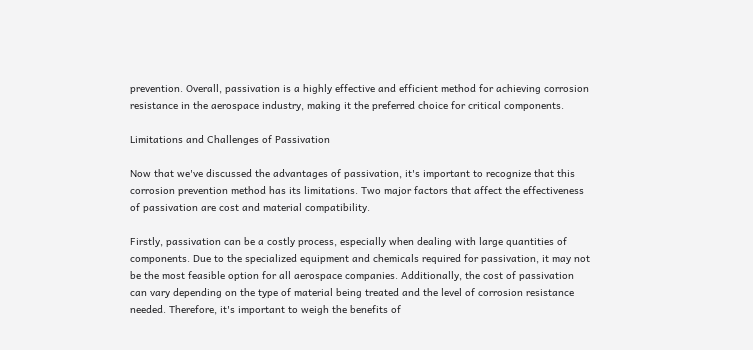prevention. Overall, passivation is a highly effective and efficient method for achieving corrosion resistance in the aerospace industry, making it the preferred choice for critical components.

Limitations and Challenges of Passivation

Now that we've discussed the advantages of passivation, it's important to recognize that this corrosion prevention method has its limitations. Two major factors that affect the effectiveness of passivation are cost and material compatibility.

Firstly, passivation can be a costly process, especially when dealing with large quantities of components. Due to the specialized equipment and chemicals required for passivation, it may not be the most feasible option for all aerospace companies. Additionally, the cost of passivation can vary depending on the type of material being treated and the level of corrosion resistance needed. Therefore, it's important to weigh the benefits of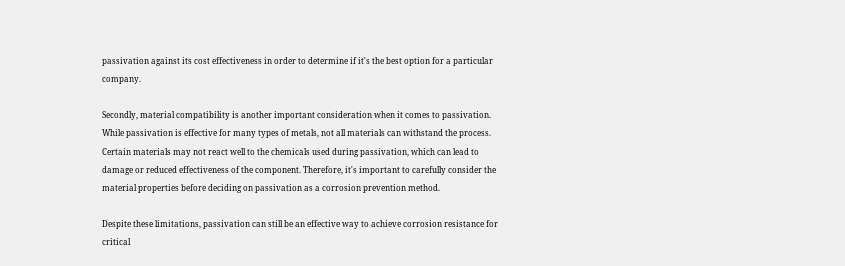passivation against its cost effectiveness in order to determine if it's the best option for a particular company.

Secondly, material compatibility is another important consideration when it comes to passivation. While passivation is effective for many types of metals, not all materials can withstand the process. Certain materials may not react well to the chemicals used during passivation, which can lead to damage or reduced effectiveness of the component. Therefore, it's important to carefully consider the material properties before deciding on passivation as a corrosion prevention method.

Despite these limitations, passivation can still be an effective way to achieve corrosion resistance for critical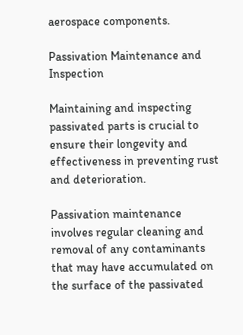aerospace components.

Passivation Maintenance and Inspection

Maintaining and inspecting passivated parts is crucial to ensure their longevity and effectiveness in preventing rust and deterioration.

Passivation maintenance involves regular cleaning and removal of any contaminants that may have accumulated on the surface of the passivated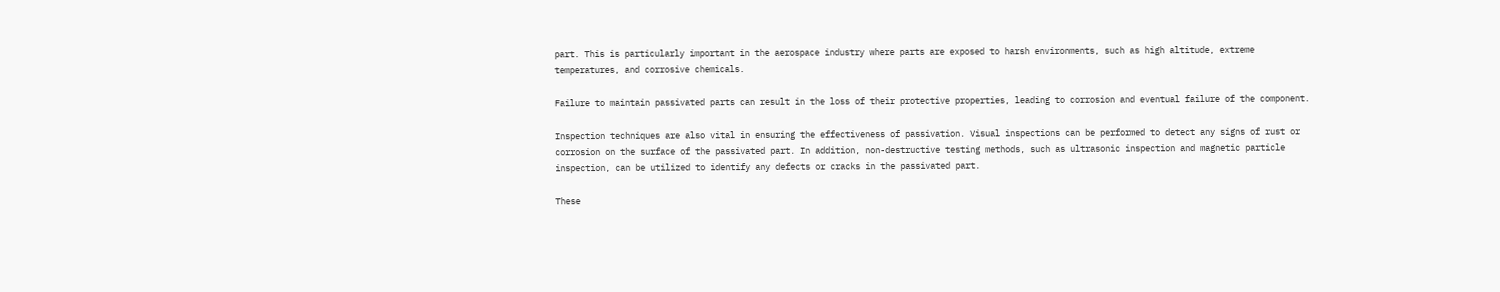part. This is particularly important in the aerospace industry where parts are exposed to harsh environments, such as high altitude, extreme temperatures, and corrosive chemicals.

Failure to maintain passivated parts can result in the loss of their protective properties, leading to corrosion and eventual failure of the component.

Inspection techniques are also vital in ensuring the effectiveness of passivation. Visual inspections can be performed to detect any signs of rust or corrosion on the surface of the passivated part. In addition, non-destructive testing methods, such as ultrasonic inspection and magnetic particle inspection, can be utilized to identify any defects or cracks in the passivated part.

These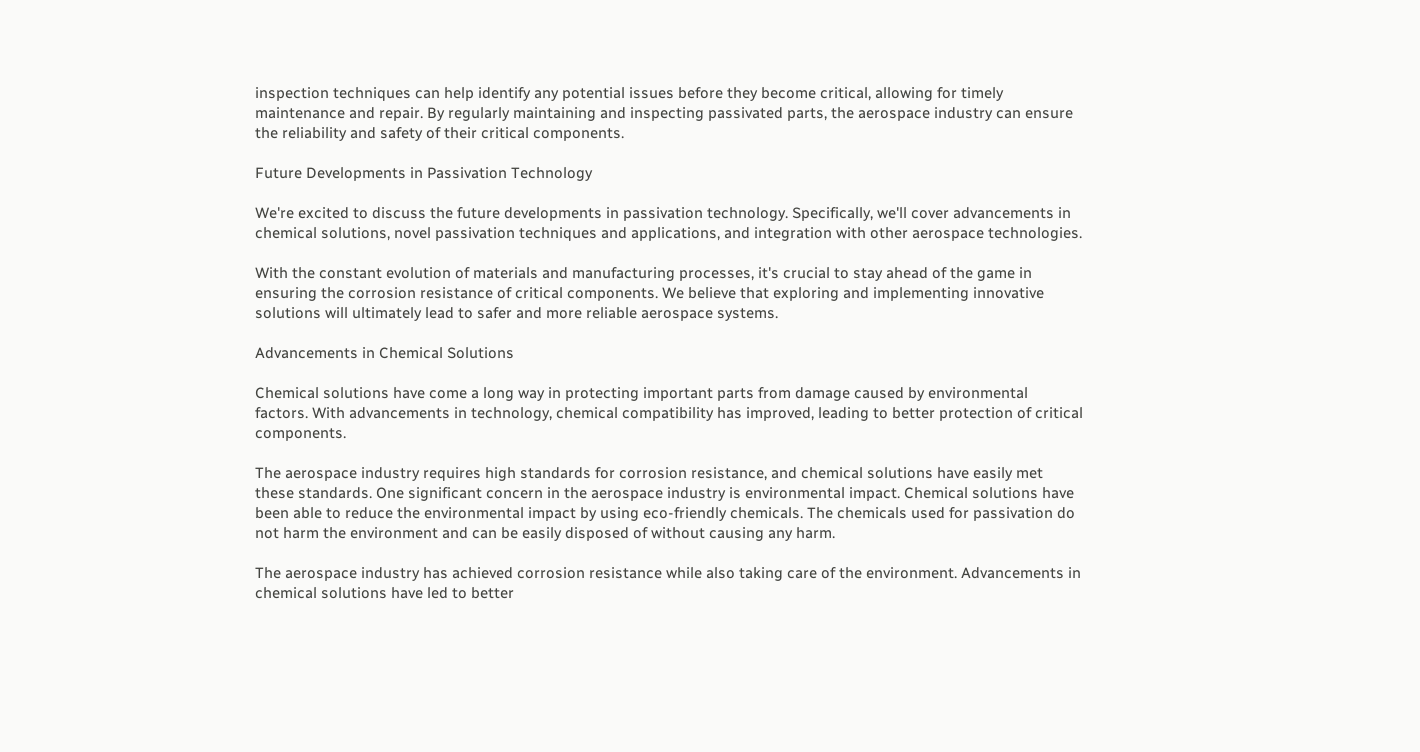inspection techniques can help identify any potential issues before they become critical, allowing for timely maintenance and repair. By regularly maintaining and inspecting passivated parts, the aerospace industry can ensure the reliability and safety of their critical components.

Future Developments in Passivation Technology

We're excited to discuss the future developments in passivation technology. Specifically, we'll cover advancements in chemical solutions, novel passivation techniques and applications, and integration with other aerospace technologies.

With the constant evolution of materials and manufacturing processes, it's crucial to stay ahead of the game in ensuring the corrosion resistance of critical components. We believe that exploring and implementing innovative solutions will ultimately lead to safer and more reliable aerospace systems.

Advancements in Chemical Solutions

Chemical solutions have come a long way in protecting important parts from damage caused by environmental factors. With advancements in technology, chemical compatibility has improved, leading to better protection of critical components.

The aerospace industry requires high standards for corrosion resistance, and chemical solutions have easily met these standards. One significant concern in the aerospace industry is environmental impact. Chemical solutions have been able to reduce the environmental impact by using eco-friendly chemicals. The chemicals used for passivation do not harm the environment and can be easily disposed of without causing any harm.

The aerospace industry has achieved corrosion resistance while also taking care of the environment. Advancements in chemical solutions have led to better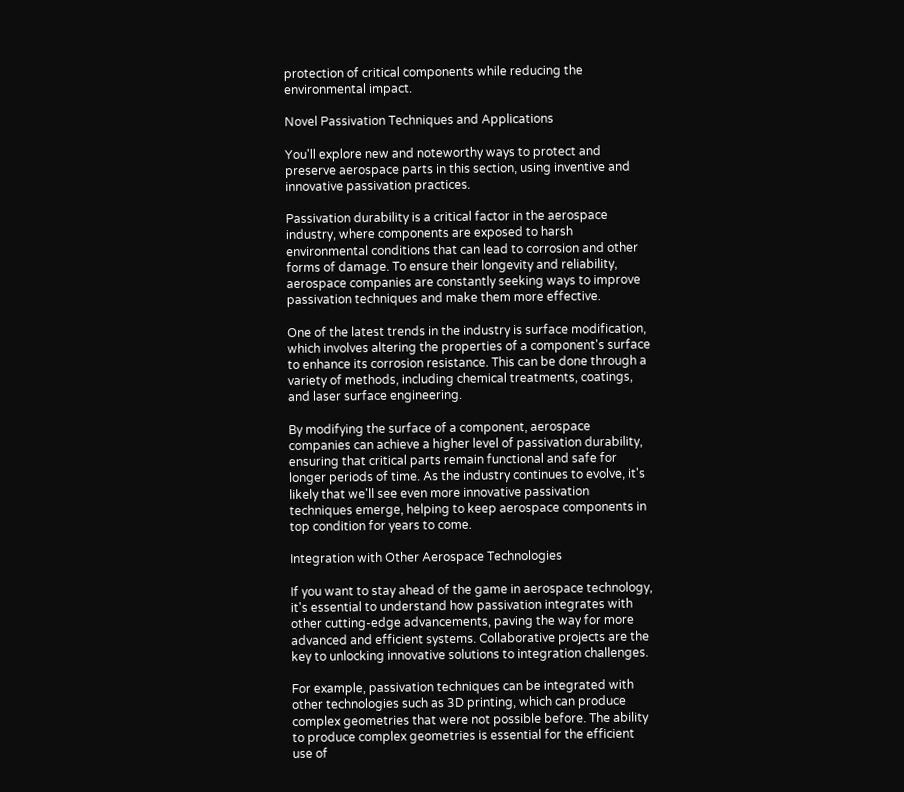protection of critical components while reducing the environmental impact.

Novel Passivation Techniques and Applications

You'll explore new and noteworthy ways to protect and preserve aerospace parts in this section, using inventive and innovative passivation practices.

Passivation durability is a critical factor in the aerospace industry, where components are exposed to harsh environmental conditions that can lead to corrosion and other forms of damage. To ensure their longevity and reliability, aerospace companies are constantly seeking ways to improve passivation techniques and make them more effective.

One of the latest trends in the industry is surface modification, which involves altering the properties of a component's surface to enhance its corrosion resistance. This can be done through a variety of methods, including chemical treatments, coatings, and laser surface engineering.

By modifying the surface of a component, aerospace companies can achieve a higher level of passivation durability, ensuring that critical parts remain functional and safe for longer periods of time. As the industry continues to evolve, it's likely that we'll see even more innovative passivation techniques emerge, helping to keep aerospace components in top condition for years to come.

Integration with Other Aerospace Technologies

If you want to stay ahead of the game in aerospace technology, it's essential to understand how passivation integrates with other cutting-edge advancements, paving the way for more advanced and efficient systems. Collaborative projects are the key to unlocking innovative solutions to integration challenges.

For example, passivation techniques can be integrated with other technologies such as 3D printing, which can produce complex geometries that were not possible before. The ability to produce complex geometries is essential for the efficient use of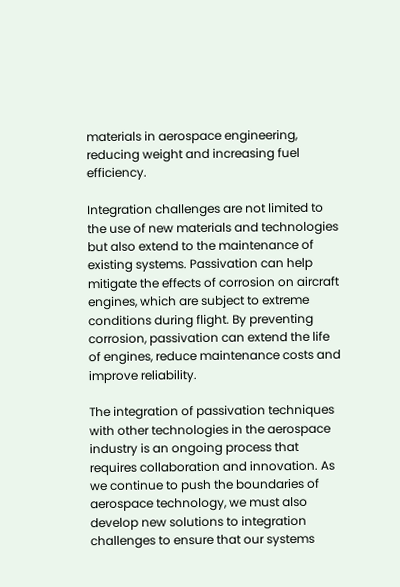materials in aerospace engineering, reducing weight and increasing fuel efficiency.

Integration challenges are not limited to the use of new materials and technologies but also extend to the maintenance of existing systems. Passivation can help mitigate the effects of corrosion on aircraft engines, which are subject to extreme conditions during flight. By preventing corrosion, passivation can extend the life of engines, reduce maintenance costs and improve reliability.

The integration of passivation techniques with other technologies in the aerospace industry is an ongoing process that requires collaboration and innovation. As we continue to push the boundaries of aerospace technology, we must also develop new solutions to integration challenges to ensure that our systems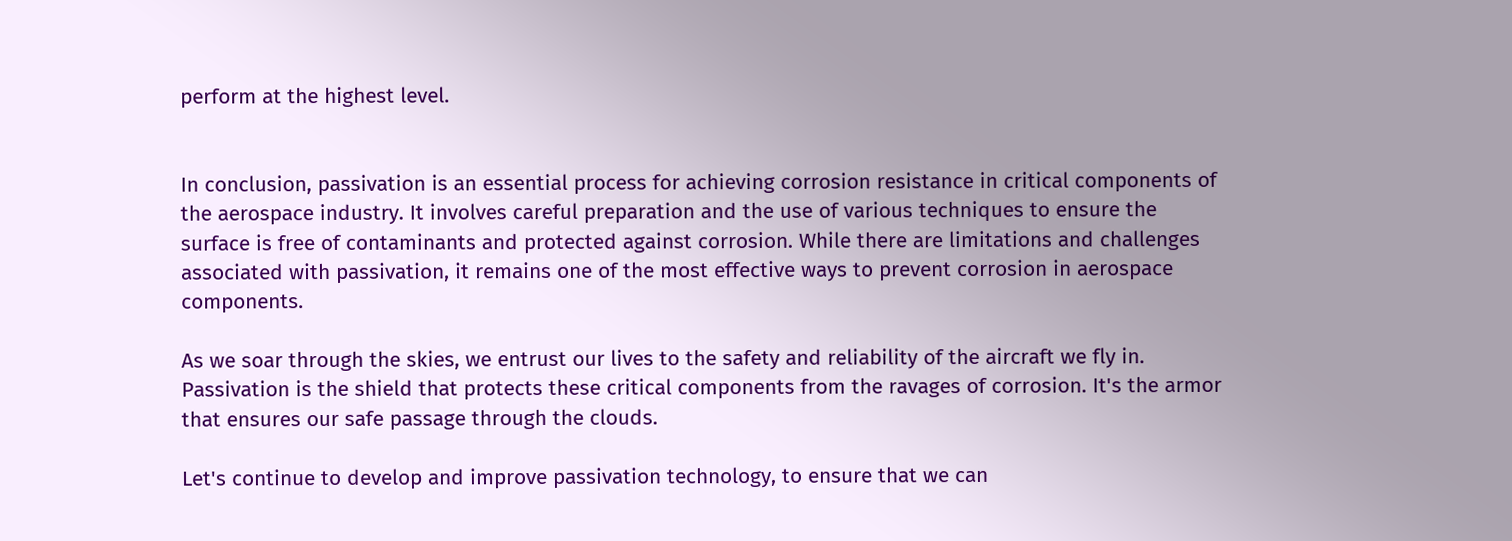perform at the highest level.


In conclusion, passivation is an essential process for achieving corrosion resistance in critical components of the aerospace industry. It involves careful preparation and the use of various techniques to ensure the surface is free of contaminants and protected against corrosion. While there are limitations and challenges associated with passivation, it remains one of the most effective ways to prevent corrosion in aerospace components.

As we soar through the skies, we entrust our lives to the safety and reliability of the aircraft we fly in. Passivation is the shield that protects these critical components from the ravages of corrosion. It's the armor that ensures our safe passage through the clouds.

Let's continue to develop and improve passivation technology, to ensure that we can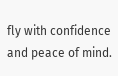fly with confidence and peace of mind.